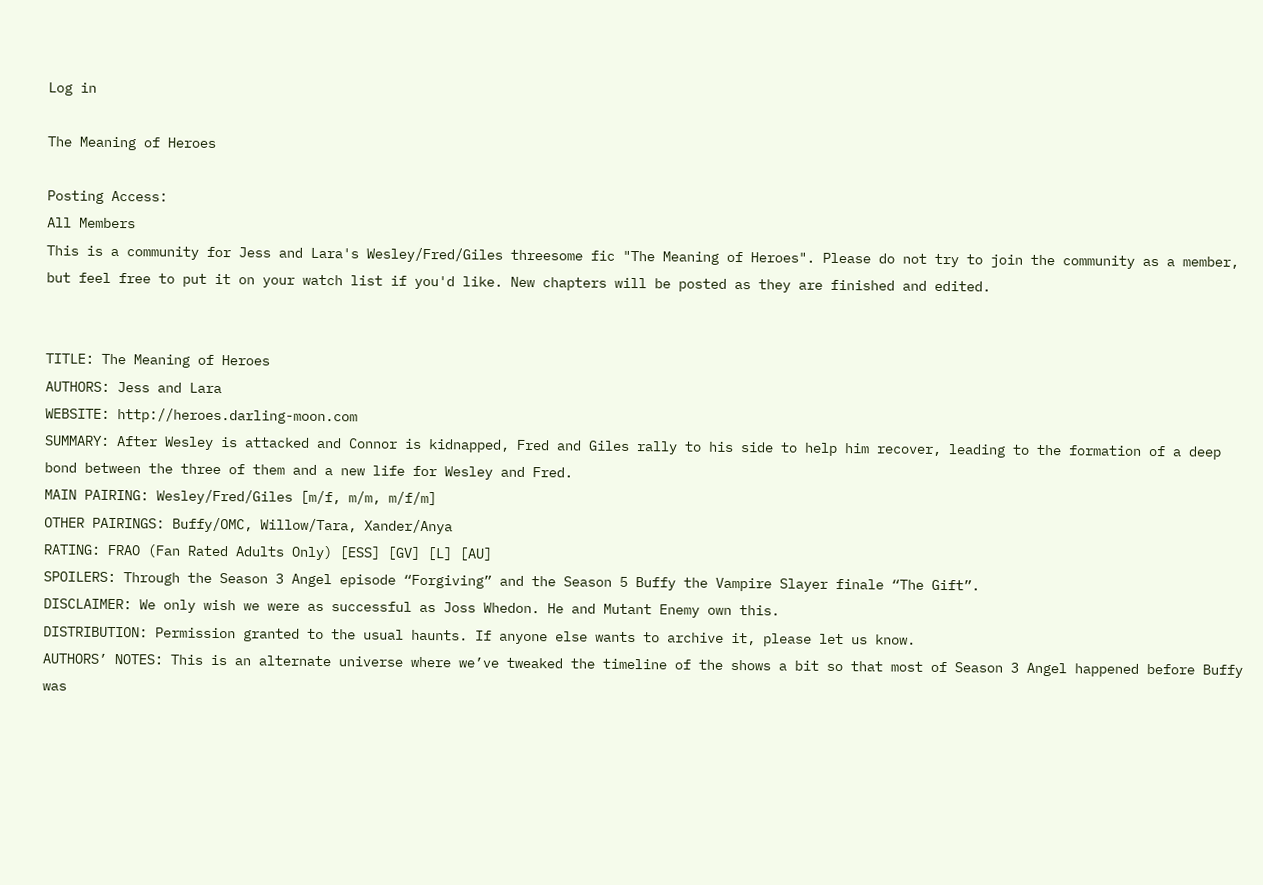Log in

The Meaning of Heroes

Posting Access:
All Members
This is a community for Jess and Lara's Wesley/Fred/Giles threesome fic "The Meaning of Heroes". Please do not try to join the community as a member, but feel free to put it on your watch list if you'd like. New chapters will be posted as they are finished and edited.


TITLE: The Meaning of Heroes
AUTHORS: Jess and Lara
WEBSITE: http://heroes.darling-moon.com
SUMMARY: After Wesley is attacked and Connor is kidnapped, Fred and Giles rally to his side to help him recover, leading to the formation of a deep bond between the three of them and a new life for Wesley and Fred.
MAIN PAIRING: Wesley/Fred/Giles [m/f, m/m, m/f/m]
OTHER PAIRINGS: Buffy/OMC, Willow/Tara, Xander/Anya
RATING: FRAO (Fan Rated Adults Only) [ESS] [GV] [L] [AU]
SPOILERS: Through the Season 3 Angel episode “Forgiving” and the Season 5 Buffy the Vampire Slayer finale “The Gift”.
DISCLAIMER: We only wish we were as successful as Joss Whedon. He and Mutant Enemy own this.
DISTRIBUTION: Permission granted to the usual haunts. If anyone else wants to archive it, please let us know.
AUTHORS’ NOTES: This is an alternate universe where we’ve tweaked the timeline of the shows a bit so that most of Season 3 Angel happened before Buffy was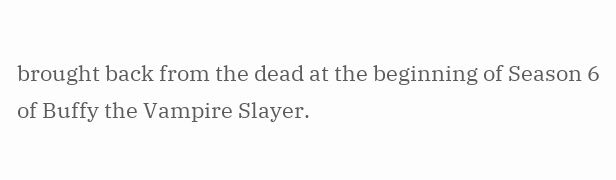brought back from the dead at the beginning of Season 6 of Buffy the Vampire Slayer.